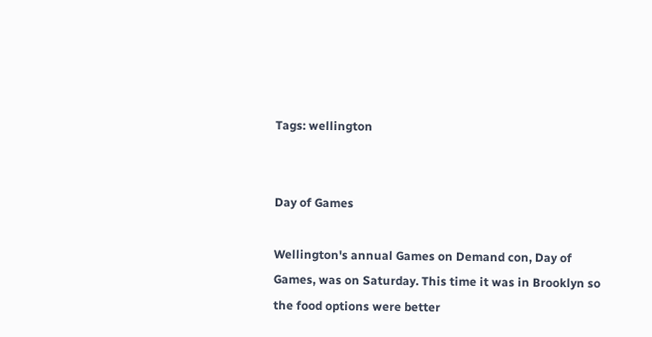Tags: wellington


Day of Games

Wellington's annual Games on Demand con, Day of Games, was on Saturday. This time it was in Brooklyn so the food options were better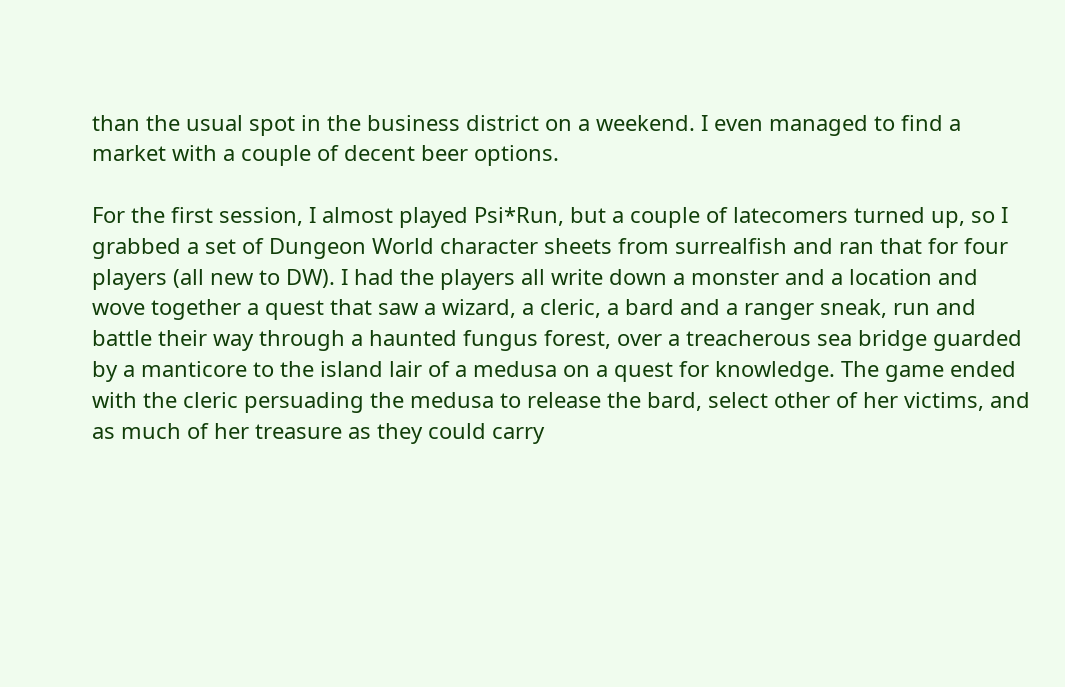than the usual spot in the business district on a weekend. I even managed to find a market with a couple of decent beer options.

For the first session, I almost played Psi*Run, but a couple of latecomers turned up, so I grabbed a set of Dungeon World character sheets from surrealfish and ran that for four players (all new to DW). I had the players all write down a monster and a location and wove together a quest that saw a wizard, a cleric, a bard and a ranger sneak, run and battle their way through a haunted fungus forest, over a treacherous sea bridge guarded by a manticore to the island lair of a medusa on a quest for knowledge. The game ended with the cleric persuading the medusa to release the bard, select other of her victims, and as much of her treasure as they could carry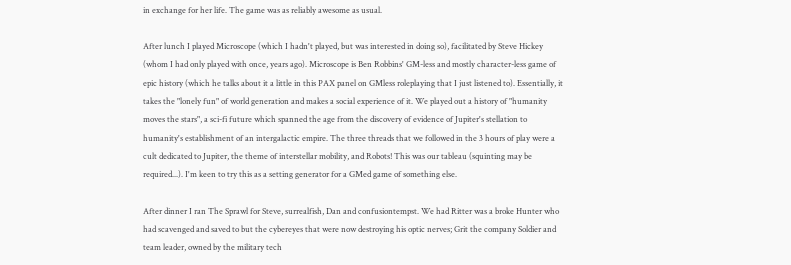in exchange for her life. The game was as reliably awesome as usual.

After lunch I played Microscope (which I hadn't played, but was interested in doing so), facilitated by Steve Hickey (whom I had only played with once, years ago). Microscope is Ben Robbins' GM-less and mostly character-less game of epic history (which he talks about it a little in this PAX panel on GMless roleplaying that I just listened to). Essentially, it takes the "lonely fun" of world generation and makes a social experience of it. We played out a history of "humanity moves the stars", a sci-fi future which spanned the age from the discovery of evidence of Jupiter's stellation to humanity's establishment of an intergalactic empire. The three threads that we followed in the 3 hours of play were a cult dedicated to Jupiter, the theme of interstellar mobility, and Robots! This was our tableau (squinting may be required...). I'm keen to try this as a setting generator for a GMed game of something else.

After dinner I ran The Sprawl for Steve, surrealfish, Dan and confusiontempst. We had Ritter was a broke Hunter who had scavenged and saved to but the cybereyes that were now destroying his optic nerves; Grit the company Soldier and team leader, owned by the military tech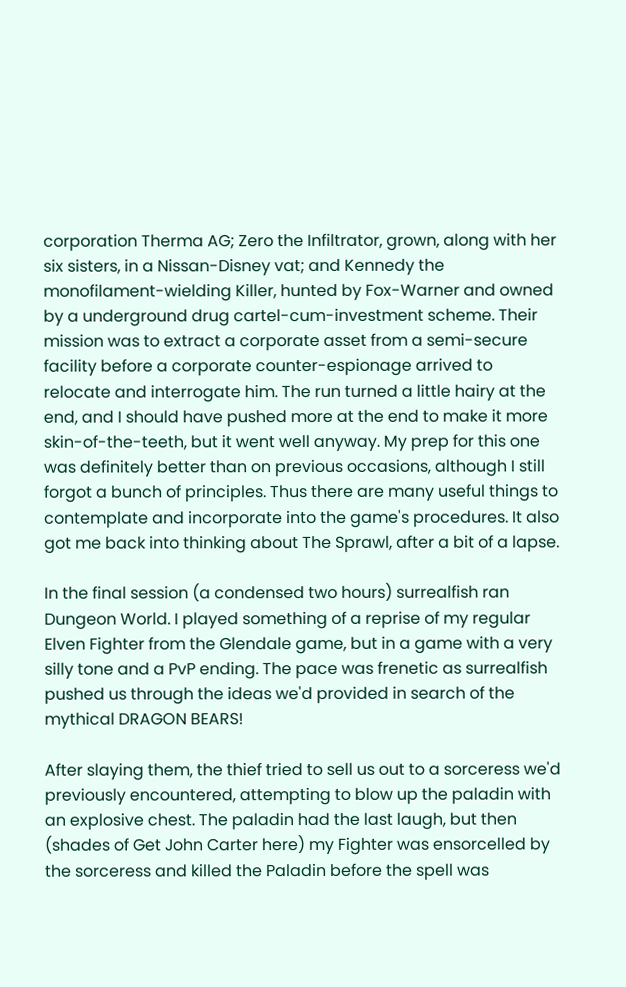corporation Therma AG; Zero the Infiltrator, grown, along with her six sisters, in a Nissan-Disney vat; and Kennedy the monofilament-wielding Killer, hunted by Fox-Warner and owned by a underground drug cartel-cum-investment scheme. Their mission was to extract a corporate asset from a semi-secure facility before a corporate counter-espionage arrived to relocate and interrogate him. The run turned a little hairy at the end, and I should have pushed more at the end to make it more skin-of-the-teeth, but it went well anyway. My prep for this one was definitely better than on previous occasions, although I still forgot a bunch of principles. Thus there are many useful things to contemplate and incorporate into the game's procedures. It also got me back into thinking about The Sprawl, after a bit of a lapse.

In the final session (a condensed two hours) surrealfish ran Dungeon World. I played something of a reprise of my regular Elven Fighter from the Glendale game, but in a game with a very silly tone and a PvP ending. The pace was frenetic as surrealfish pushed us through the ideas we'd provided in search of the mythical DRAGON BEARS!

After slaying them, the thief tried to sell us out to a sorceress we'd previously encountered, attempting to blow up the paladin with an explosive chest. The paladin had the last laugh, but then (shades of Get John Carter here) my Fighter was ensorcelled by the sorceress and killed the Paladin before the spell was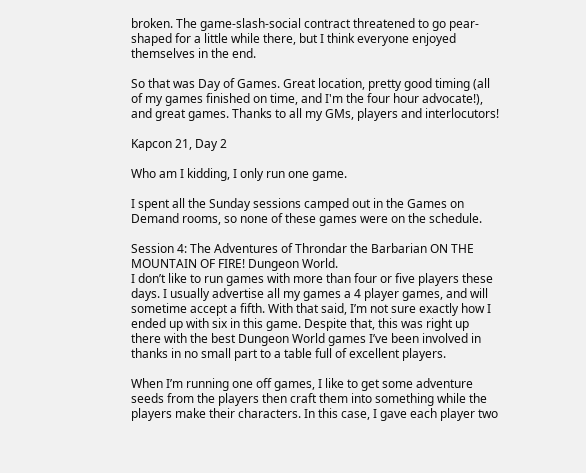broken. The game-slash-social contract threatened to go pear-shaped for a little while there, but I think everyone enjoyed themselves in the end.

So that was Day of Games. Great location, pretty good timing (all of my games finished on time, and I'm the four hour advocate!), and great games. Thanks to all my GMs, players and interlocutors!

Kapcon 21, Day 2

Who am I kidding, I only run one game.

I spent all the Sunday sessions camped out in the Games on Demand rooms, so none of these games were on the schedule.

Session 4: The Adventures of Throndar the Barbarian ON THE MOUNTAIN OF FIRE! Dungeon World.
I don’t like to run games with more than four or five players these days. I usually advertise all my games a 4 player games, and will sometime accept a fifth. With that said, I’m not sure exactly how I ended up with six in this game. Despite that, this was right up there with the best Dungeon World games I’ve been involved in thanks in no small part to a table full of excellent players.

When I’m running one off games, I like to get some adventure seeds from the players then craft them into something while the players make their characters. In this case, I gave each player two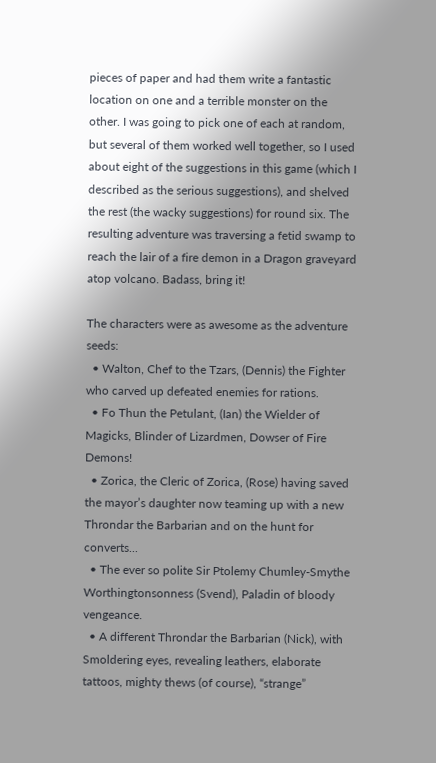pieces of paper and had them write a fantastic location on one and a terrible monster on the other. I was going to pick one of each at random, but several of them worked well together, so I used about eight of the suggestions in this game (which I described as the serious suggestions), and shelved the rest (the wacky suggestions) for round six. The resulting adventure was traversing a fetid swamp to reach the lair of a fire demon in a Dragon graveyard atop volcano. Badass, bring it!

The characters were as awesome as the adventure seeds:
  • Walton, Chef to the Tzars, (Dennis) the Fighter who carved up defeated enemies for rations.
  • Fo Thun the Petulant, (Ian) the Wielder of Magicks, Blinder of Lizardmen, Dowser of Fire Demons!
  • Zorica, the Cleric of Zorica, (Rose) having saved the mayor’s daughter now teaming up with a new Throndar the Barbarian and on the hunt for converts...
  • The ever so polite Sir Ptolemy Chumley-Smythe Worthingtonsonness (Svend), Paladin of bloody vengeance.
  • A different Throndar the Barbarian (Nick), with Smoldering eyes, revealing leathers, elaborate tattoos, mighty thews (of course), “strange”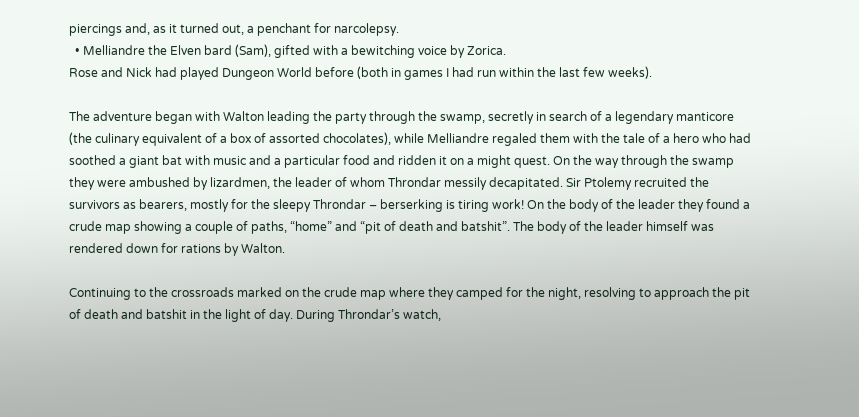piercings and, as it turned out, a penchant for narcolepsy.
  • Melliandre the Elven bard (Sam), gifted with a bewitching voice by Zorica.
Rose and Nick had played Dungeon World before (both in games I had run within the last few weeks).

The adventure began with Walton leading the party through the swamp, secretly in search of a legendary manticore (the culinary equivalent of a box of assorted chocolates), while Melliandre regaled them with the tale of a hero who had soothed a giant bat with music and a particular food and ridden it on a might quest. On the way through the swamp they were ambushed by lizardmen, the leader of whom Throndar messily decapitated. Sir Ptolemy recruited the survivors as bearers, mostly for the sleepy Throndar – berserking is tiring work! On the body of the leader they found a crude map showing a couple of paths, “home” and “pit of death and batshit”. The body of the leader himself was rendered down for rations by Walton.

Continuing to the crossroads marked on the crude map where they camped for the night, resolving to approach the pit of death and batshit in the light of day. During Throndar’s watch,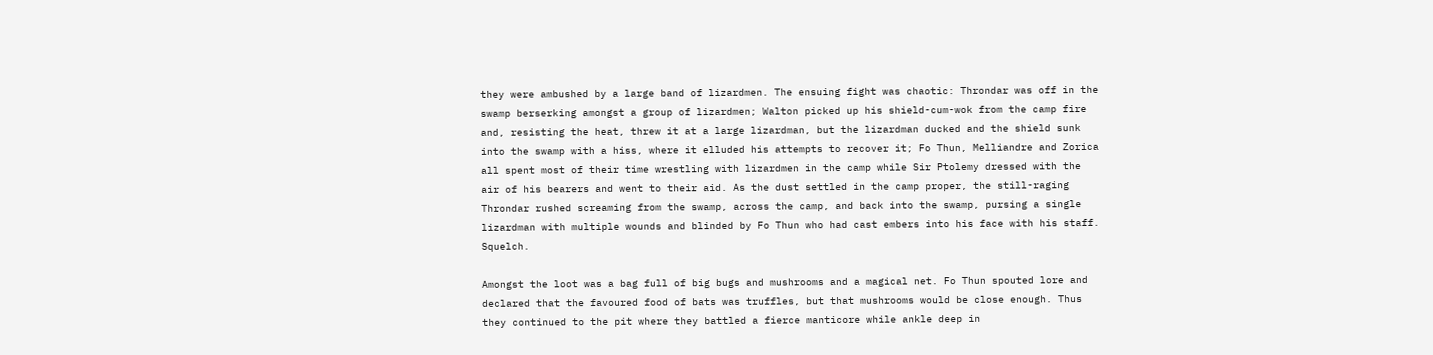they were ambushed by a large band of lizardmen. The ensuing fight was chaotic: Throndar was off in the swamp berserking amongst a group of lizardmen; Walton picked up his shield-cum-wok from the camp fire and, resisting the heat, threw it at a large lizardman, but the lizardman ducked and the shield sunk into the swamp with a hiss, where it elluded his attempts to recover it; Fo Thun, Melliandre and Zorica all spent most of their time wrestling with lizardmen in the camp while Sir Ptolemy dressed with the air of his bearers and went to their aid. As the dust settled in the camp proper, the still-raging Throndar rushed screaming from the swamp, across the camp, and back into the swamp, pursing a single lizardman with multiple wounds and blinded by Fo Thun who had cast embers into his face with his staff. Squelch.

Amongst the loot was a bag full of big bugs and mushrooms and a magical net. Fo Thun spouted lore and declared that the favoured food of bats was truffles, but that mushrooms would be close enough. Thus they continued to the pit where they battled a fierce manticore while ankle deep in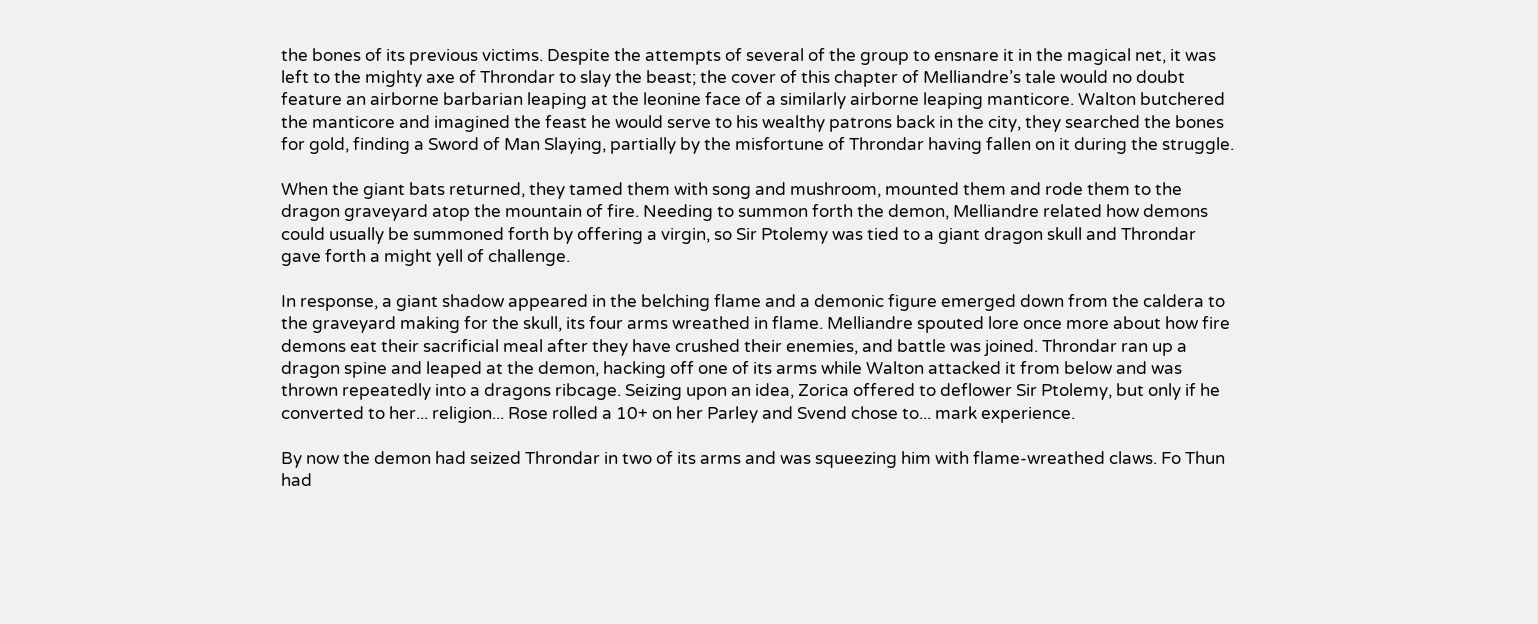the bones of its previous victims. Despite the attempts of several of the group to ensnare it in the magical net, it was left to the mighty axe of Throndar to slay the beast; the cover of this chapter of Melliandre’s tale would no doubt feature an airborne barbarian leaping at the leonine face of a similarly airborne leaping manticore. Walton butchered the manticore and imagined the feast he would serve to his wealthy patrons back in the city, they searched the bones for gold, finding a Sword of Man Slaying, partially by the misfortune of Throndar having fallen on it during the struggle.

When the giant bats returned, they tamed them with song and mushroom, mounted them and rode them to the dragon graveyard atop the mountain of fire. Needing to summon forth the demon, Melliandre related how demons could usually be summoned forth by offering a virgin, so Sir Ptolemy was tied to a giant dragon skull and Throndar gave forth a might yell of challenge.

In response, a giant shadow appeared in the belching flame and a demonic figure emerged down from the caldera to the graveyard making for the skull, its four arms wreathed in flame. Melliandre spouted lore once more about how fire demons eat their sacrificial meal after they have crushed their enemies, and battle was joined. Throndar ran up a dragon spine and leaped at the demon, hacking off one of its arms while Walton attacked it from below and was thrown repeatedly into a dragons ribcage. Seizing upon an idea, Zorica offered to deflower Sir Ptolemy, but only if he converted to her... religion... Rose rolled a 10+ on her Parley and Svend chose to... mark experience.

By now the demon had seized Throndar in two of its arms and was squeezing him with flame-wreathed claws. Fo Thun had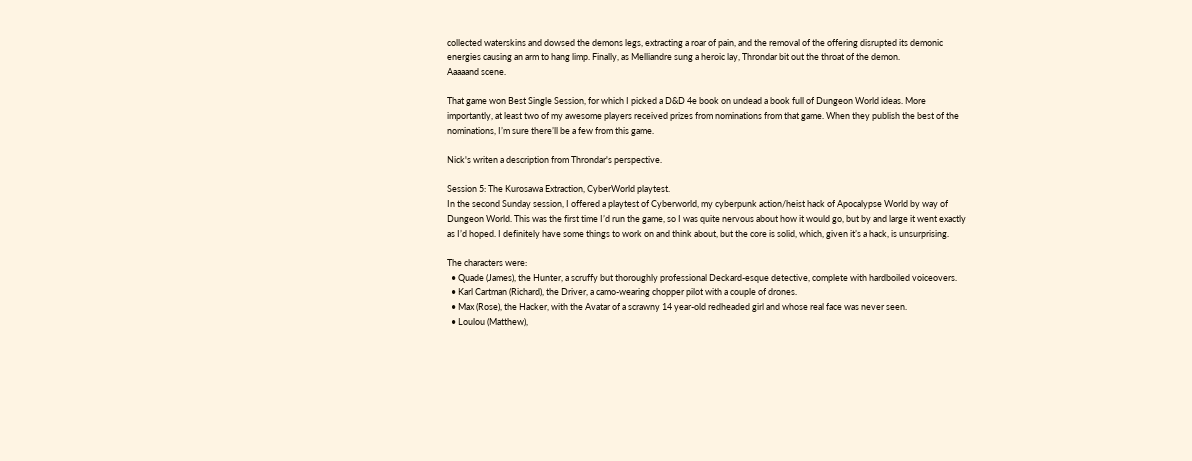collected waterskins and dowsed the demons legs, extracting a roar of pain, and the removal of the offering disrupted its demonic energies causing an arm to hang limp. Finally, as Melliandre sung a heroic lay, Throndar bit out the throat of the demon.
Aaaaand scene.

That game won Best Single Session, for which I picked a D&D 4e book on undead a book full of Dungeon World ideas. More importantly, at least two of my awesome players received prizes from nominations from that game. When they publish the best of the nominations, I’m sure there’ll be a few from this game.

Nick's writen a description from Throndar's perspective.

Session 5: The Kurosawa Extraction, CyberWorld playtest.
In the second Sunday session, I offered a playtest of Cyberworld, my cyberpunk action/heist hack of Apocalypse World by way of Dungeon World. This was the first time I’d run the game, so I was quite nervous about how it would go, but by and large it went exactly as I’d hoped. I definitely have some things to work on and think about, but the core is solid, which, given it’s a hack, is unsurprising.

The characters were:
  • Quade (James), the Hunter, a scruffy but thoroughly professional Deckard-esque detective, complete with hardboiled voiceovers.
  • Karl Cartman (Richard), the Driver, a camo-wearing chopper pilot with a couple of drones.
  • Max (Rose), the Hacker, with the Avatar of a scrawny 14 year-old redheaded girl and whose real face was never seen.
  • Loulou (Matthew),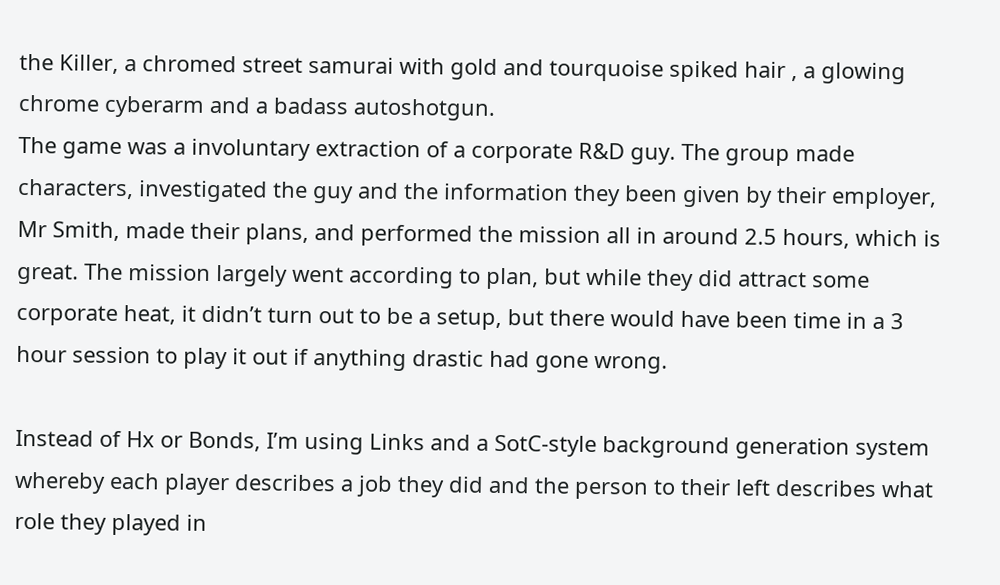the Killer, a chromed street samurai with gold and tourquoise spiked hair , a glowing chrome cyberarm and a badass autoshotgun.
The game was a involuntary extraction of a corporate R&D guy. The group made characters, investigated the guy and the information they been given by their employer, Mr Smith, made their plans, and performed the mission all in around 2.5 hours, which is great. The mission largely went according to plan, but while they did attract some corporate heat, it didn’t turn out to be a setup, but there would have been time in a 3 hour session to play it out if anything drastic had gone wrong.

Instead of Hx or Bonds, I’m using Links and a SotC-style background generation system whereby each player describes a job they did and the person to their left describes what role they played in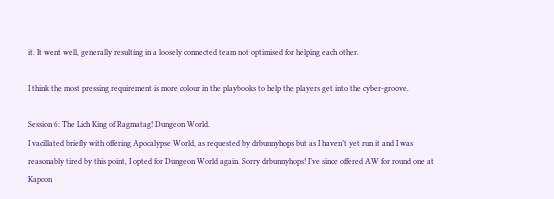it. It went well, generally resulting in a loosely connected team not optimised for helping each other.

I think the most pressing requirement is more colour in the playbooks to help the players get into the cyber-groove.

Session 6: The Lich King of Ragmatag! Dungeon World.
I vacillated briefly with offering Apocalypse World, as requested by drbunnyhops but as I haven’t yet run it and I was reasonably tired by this point, I opted for Dungeon World again. Sorry drbunnyhops! I’ve since offered AW for round one at Kapcon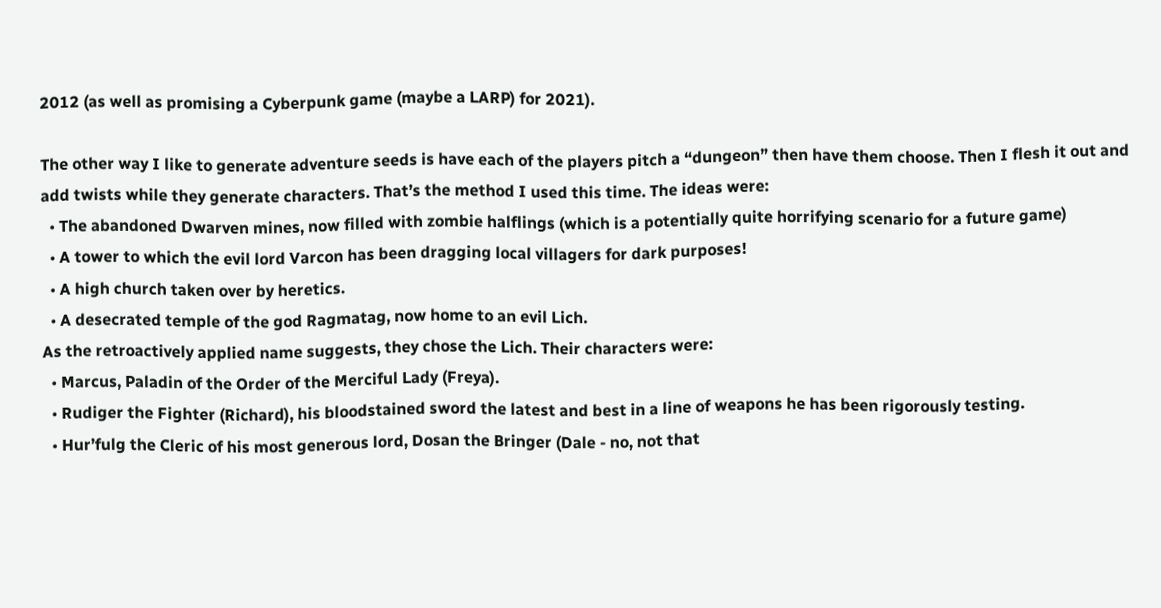2012 (as well as promising a Cyberpunk game (maybe a LARP) for 2021).

The other way I like to generate adventure seeds is have each of the players pitch a “dungeon” then have them choose. Then I flesh it out and add twists while they generate characters. That’s the method I used this time. The ideas were:
  • The abandoned Dwarven mines, now filled with zombie halflings (which is a potentially quite horrifying scenario for a future game)
  • A tower to which the evil lord Varcon has been dragging local villagers for dark purposes!
  • A high church taken over by heretics.
  • A desecrated temple of the god Ragmatag, now home to an evil Lich.
As the retroactively applied name suggests, they chose the Lich. Their characters were:
  • Marcus, Paladin of the Order of the Merciful Lady (Freya).
  • Rudiger the Fighter (Richard), his bloodstained sword the latest and best in a line of weapons he has been rigorously testing.
  • Hur’fulg the Cleric of his most generous lord, Dosan the Bringer (Dale - no, not that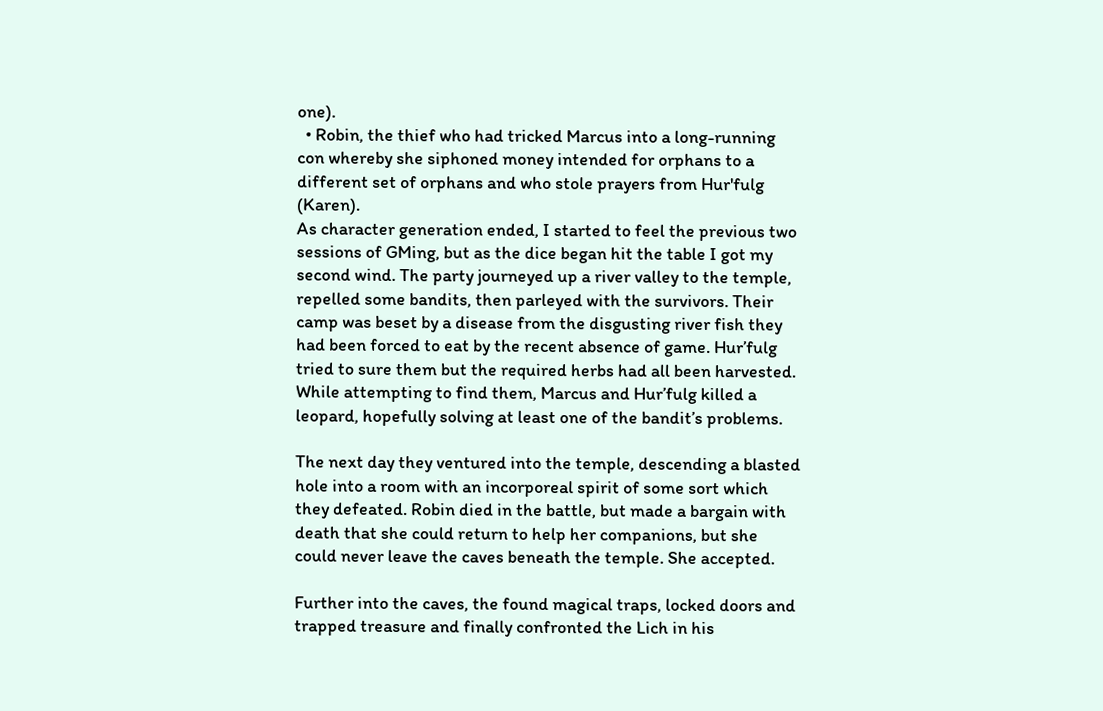one).
  • Robin, the thief who had tricked Marcus into a long-running con whereby she siphoned money intended for orphans to a different set of orphans and who stole prayers from Hur'fulg (Karen).
As character generation ended, I started to feel the previous two sessions of GMing, but as the dice began hit the table I got my second wind. The party journeyed up a river valley to the temple, repelled some bandits, then parleyed with the survivors. Their camp was beset by a disease from the disgusting river fish they had been forced to eat by the recent absence of game. Hur’fulg tried to sure them but the required herbs had all been harvested. While attempting to find them, Marcus and Hur’fulg killed a leopard, hopefully solving at least one of the bandit’s problems.

The next day they ventured into the temple, descending a blasted hole into a room with an incorporeal spirit of some sort which they defeated. Robin died in the battle, but made a bargain with death that she could return to help her companions, but she could never leave the caves beneath the temple. She accepted.

Further into the caves, the found magical traps, locked doors and trapped treasure and finally confronted the Lich in his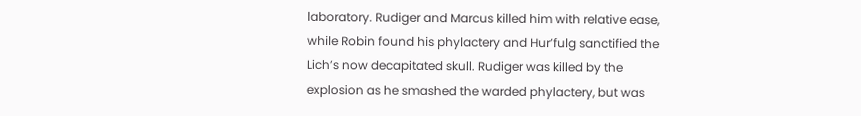laboratory. Rudiger and Marcus killed him with relative ease, while Robin found his phylactery and Hur’fulg sanctified the Lich’s now decapitated skull. Rudiger was killed by the explosion as he smashed the warded phylactery, but was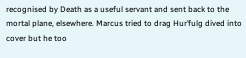recognised by Death as a useful servant and sent back to the mortal plane, elsewhere. Marcus tried to drag Hur’fulg dived into cover but he too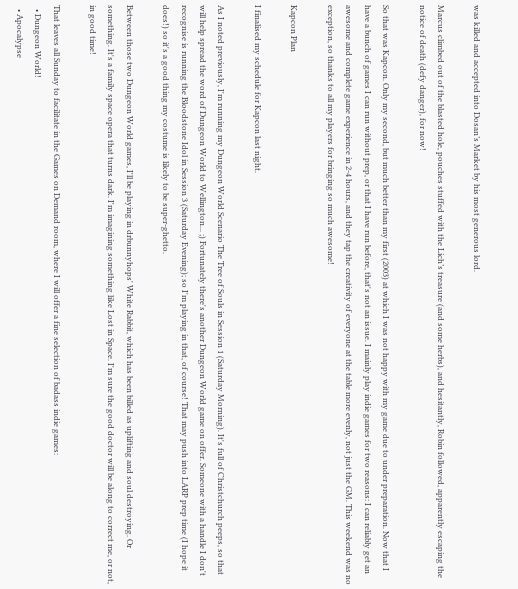was killed and accepted into Dosan’s Market by his most generous lord.

Marcus climbed out of the blasted hole, pouches stuffed with the Lich’s treasure (and some herbs), and hesitantly, Robin followed, apparently escaping the notice of death (defy danger), for now!

So that was Kapcon. Only my second, but much better than my first (2003) at which I was not happy with my game due to under preparation. Now that I have a bunch of games I can run without prep, or that I have run before, that's not an issue. I mainly play indie games for two reasons: I can reliably get an awesome and complete game experience in 2-4 hours, and they tap the creativity of everyone at the table more evenly, not just the GM. This weekend was no exception, so thanks to all my players for bringing so much awesome!

Kapcon Plan

I finalised my schedule for Kapcon last night.

As I noted previously, I'm running my Dungeon World Scenario The Tree of Souls in Session 1 (Saturday Morning). It's full of Christchurch peeps, so that will help spread the word of Dungeon World to Wellington... ;) Fortunately there's another Dungeon World game on offer. Someone with a handle I don't recognise is running the Bloodstone Idol in Session 3 (Saturday Evening); so I'm playing in that, of course! That may push into LARP prep time (I hope it does!) so it's a good thing my costume is likely to be super-ghetto.

Between those two Dungeon World games, I'll be playing in drbunnyhops' White Rabbit, which has been billed as uplifting and soul destroying. Or something. It's a family space opera that turns dark. I'm imagining something like Lost in Space. I'm sure the good doctor will be along to correct me, or not, in good time!

That leaves all Sunday to facilitate in the Games on Demand room, where I will offer a fine selection of badass indie games:
  • Dungeon World!
  • Apocalypse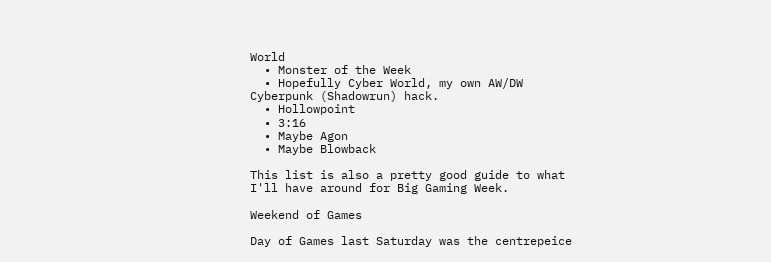World
  • Monster of the Week
  • Hopefully Cyber World, my own AW/DW Cyberpunk (Shadowrun) hack.
  • Hollowpoint
  • 3:16
  • Maybe Agon
  • Maybe Blowback

This list is also a pretty good guide to what I'll have around for Big Gaming Week.

Weekend of Games

Day of Games last Saturday was the centrepeice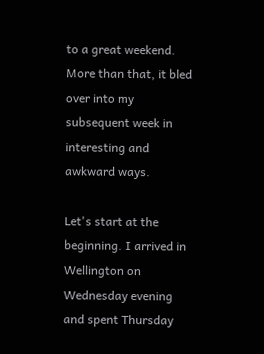to a great weekend. More than that, it bled over into my subsequent week in interesting and awkward ways.

Let's start at the beginning. I arrived in Wellington on Wednesday evening and spent Thursday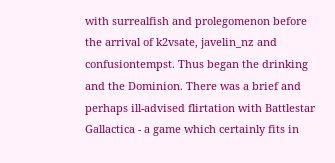with surrealfish and prolegomenon before the arrival of k2vsate, javelin_nz and confusiontempst. Thus began the drinking and the Dominion. There was a brief and perhaps ill-advised flirtation with Battlestar Gallactica - a game which certainly fits in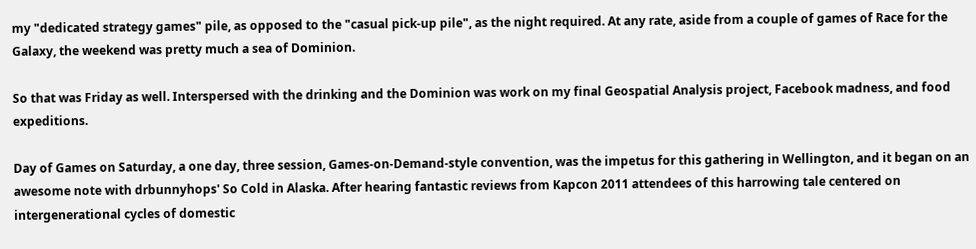my "dedicated strategy games" pile, as opposed to the "casual pick-up pile", as the night required. At any rate, aside from a couple of games of Race for the Galaxy, the weekend was pretty much a sea of Dominion.

So that was Friday as well. Interspersed with the drinking and the Dominion was work on my final Geospatial Analysis project, Facebook madness, and food expeditions.

Day of Games on Saturday, a one day, three session, Games-on-Demand-style convention, was the impetus for this gathering in Wellington, and it began on an awesome note with drbunnyhops' So Cold in Alaska. After hearing fantastic reviews from Kapcon 2011 attendees of this harrowing tale centered on intergenerational cycles of domestic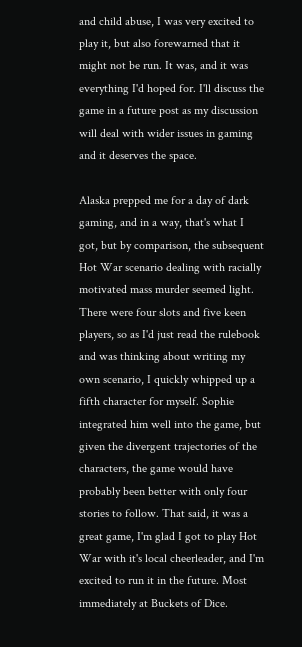and child abuse, I was very excited to play it, but also forewarned that it might not be run. It was, and it was everything I'd hoped for. I'll discuss the game in a future post as my discussion will deal with wider issues in gaming and it deserves the space.

Alaska prepped me for a day of dark gaming, and in a way, that's what I got, but by comparison, the subsequent Hot War scenario dealing with racially motivated mass murder seemed light. There were four slots and five keen players, so as I'd just read the rulebook and was thinking about writing my own scenario, I quickly whipped up a fifth character for myself. Sophie integrated him well into the game, but given the divergent trajectories of the characters, the game would have probably been better with only four stories to follow. That said, it was a great game, I'm glad I got to play Hot War with it's local cheerleader, and I'm excited to run it in the future. Most immediately at Buckets of Dice.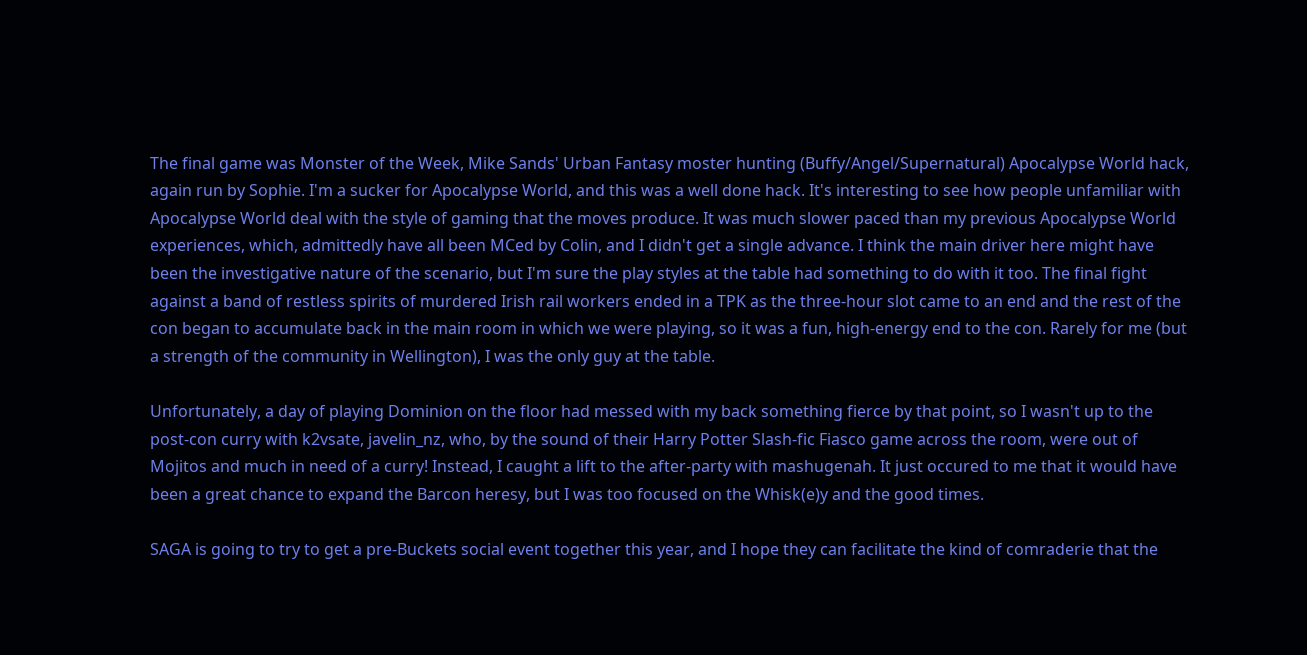The final game was Monster of the Week, Mike Sands' Urban Fantasy moster hunting (Buffy/Angel/Supernatural) Apocalypse World hack, again run by Sophie. I'm a sucker for Apocalypse World, and this was a well done hack. It's interesting to see how people unfamiliar with Apocalypse World deal with the style of gaming that the moves produce. It was much slower paced than my previous Apocalypse World experiences, which, admittedly have all been MCed by Colin, and I didn't get a single advance. I think the main driver here might have been the investigative nature of the scenario, but I'm sure the play styles at the table had something to do with it too. The final fight against a band of restless spirits of murdered Irish rail workers ended in a TPK as the three-hour slot came to an end and the rest of the con began to accumulate back in the main room in which we were playing, so it was a fun, high-energy end to the con. Rarely for me (but a strength of the community in Wellington), I was the only guy at the table.

Unfortunately, a day of playing Dominion on the floor had messed with my back something fierce by that point, so I wasn't up to the post-con curry with k2vsate, javelin_nz, who, by the sound of their Harry Potter Slash-fic Fiasco game across the room, were out of Mojitos and much in need of a curry! Instead, I caught a lift to the after-party with mashugenah. It just occured to me that it would have been a great chance to expand the Barcon heresy, but I was too focused on the Whisk(e)y and the good times.

SAGA is going to try to get a pre-Buckets social event together this year, and I hope they can facilitate the kind of comraderie that the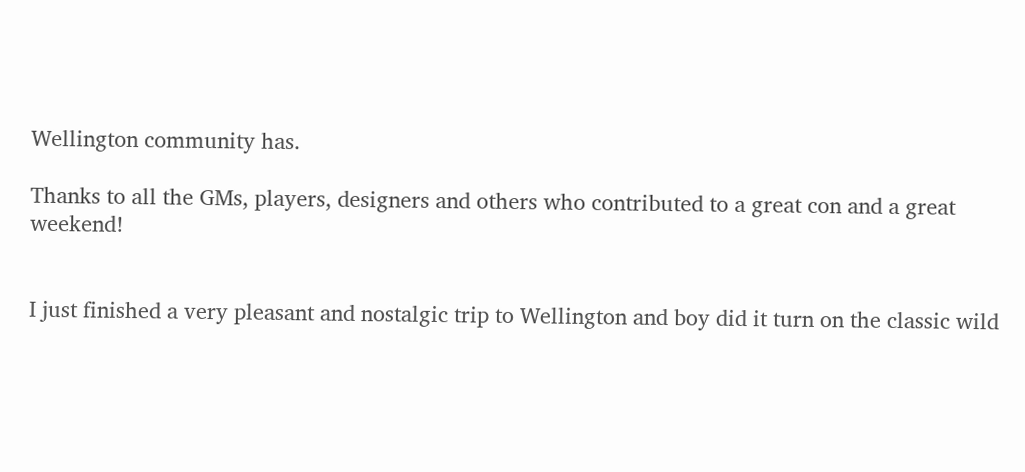Wellington community has.

Thanks to all the GMs, players, designers and others who contributed to a great con and a great weekend!


I just finished a very pleasant and nostalgic trip to Wellington and boy did it turn on the classic wild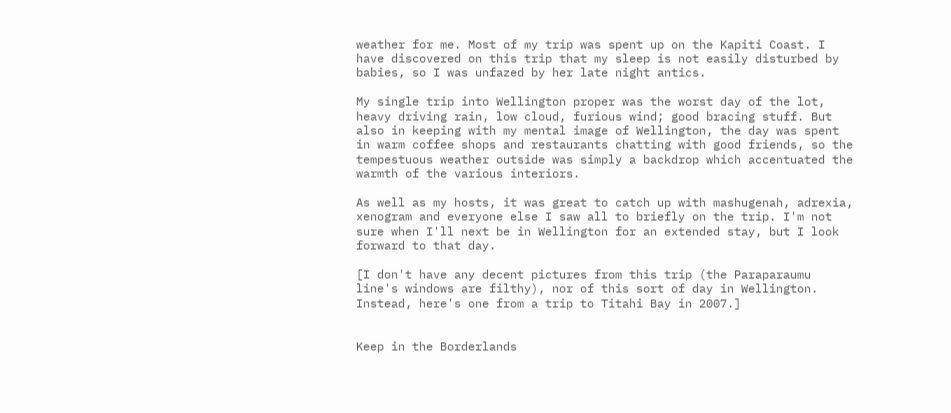weather for me. Most of my trip was spent up on the Kapiti Coast. I have discovered on this trip that my sleep is not easily disturbed by babies, so I was unfazed by her late night antics.

My single trip into Wellington proper was the worst day of the lot, heavy driving rain, low cloud, furious wind; good bracing stuff. But also in keeping with my mental image of Wellington, the day was spent in warm coffee shops and restaurants chatting with good friends, so the tempestuous weather outside was simply a backdrop which accentuated the warmth of the various interiors.

As well as my hosts, it was great to catch up with mashugenah, adrexia, xenogram and everyone else I saw all to briefly on the trip. I'm not sure when I'll next be in Wellington for an extended stay, but I look forward to that day.

[I don't have any decent pictures from this trip (the Paraparaumu line's windows are filthy), nor of this sort of day in Wellington.
Instead, here's one from a trip to Titahi Bay in 2007.]


Keep in the Borderlands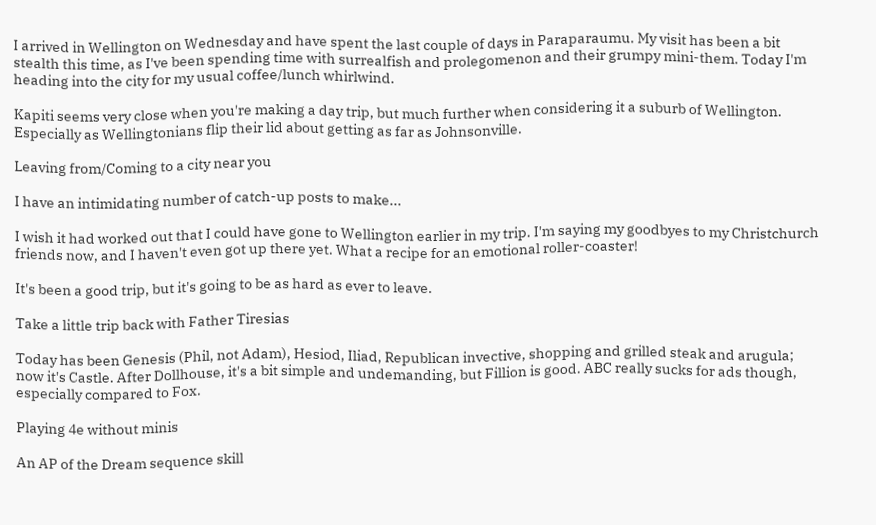I arrived in Wellington on Wednesday and have spent the last couple of days in Paraparaumu. My visit has been a bit stealth this time, as I've been spending time with surrealfish and prolegomenon and their grumpy mini-them. Today I'm heading into the city for my usual coffee/lunch whirlwind.

Kapiti seems very close when you're making a day trip, but much further when considering it a suburb of Wellington. Especially as Wellingtonians flip their lid about getting as far as Johnsonville.

Leaving from/Coming to a city near you

I have an intimidating number of catch-up posts to make...

I wish it had worked out that I could have gone to Wellington earlier in my trip. I'm saying my goodbyes to my Christchurch friends now, and I haven't even got up there yet. What a recipe for an emotional roller-coaster!

It's been a good trip, but it's going to be as hard as ever to leave.

Take a little trip back with Father Tiresias

Today has been Genesis (Phil, not Adam), Hesiod, Iliad, Republican invective, shopping and grilled steak and arugula; now it's Castle. After Dollhouse, it's a bit simple and undemanding, but Fillion is good. ABC really sucks for ads though, especially compared to Fox.

Playing 4e without minis

An AP of the Dream sequence skill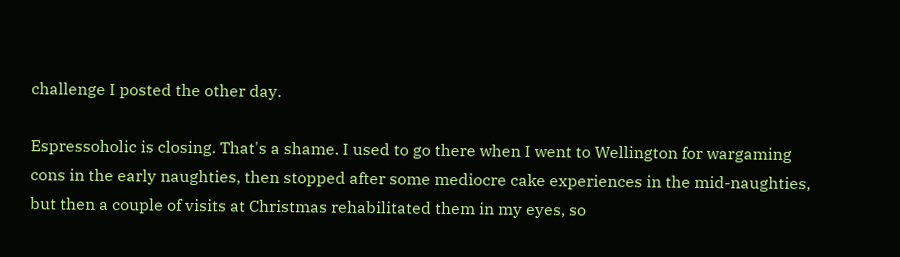challenge I posted the other day.

Espressoholic is closing. That's a shame. I used to go there when I went to Wellington for wargaming cons in the early naughties, then stopped after some mediocre cake experiences in the mid-naughties, but then a couple of visits at Christmas rehabilitated them in my eyes, so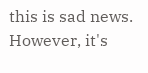this is sad news. However, it's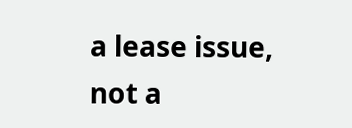a lease issue, not a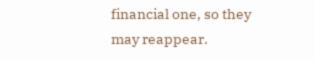financial one, so they may reappear.